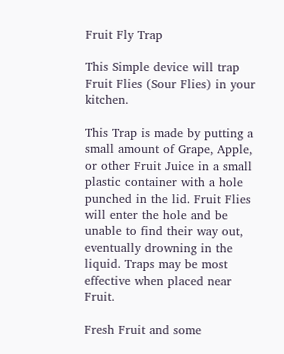Fruit Fly Trap

This Simple device will trap Fruit Flies (Sour Flies) in your kitchen.

This Trap is made by putting a small amount of Grape, Apple, or other Fruit Juice in a small plastic container with a hole punched in the lid. Fruit Flies will enter the hole and be unable to find their way out, eventually drowning in the liquid. Traps may be most effective when placed near Fruit.

Fresh Fruit and some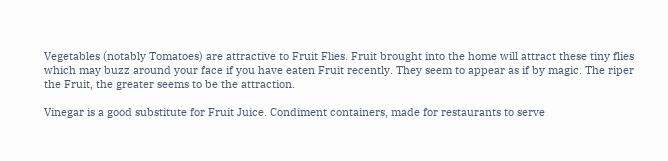Vegetables (notably Tomatoes) are attractive to Fruit Flies. Fruit brought into the home will attract these tiny flies which may buzz around your face if you have eaten Fruit recently. They seem to appear as if by magic. The riper the Fruit, the greater seems to be the attraction.

Vinegar is a good substitute for Fruit Juice. Condiment containers, made for restaurants to serve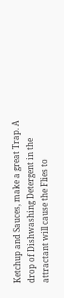Ketchup and Sauces, make a great Trap. A drop of Dishwashing Detergent in the attractant will cause the Flies to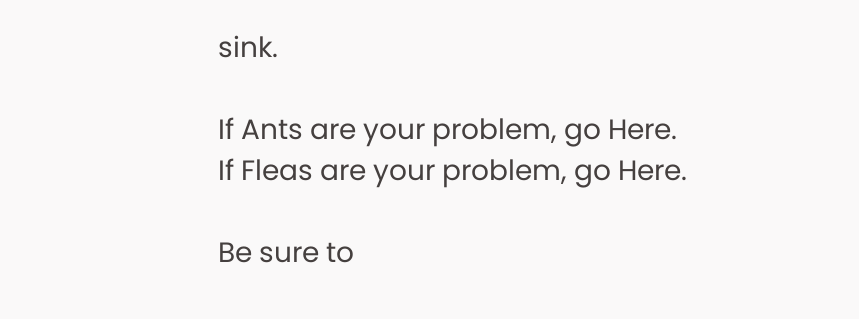sink.

If Ants are your problem, go Here.
If Fleas are your problem, go Here.

Be sure to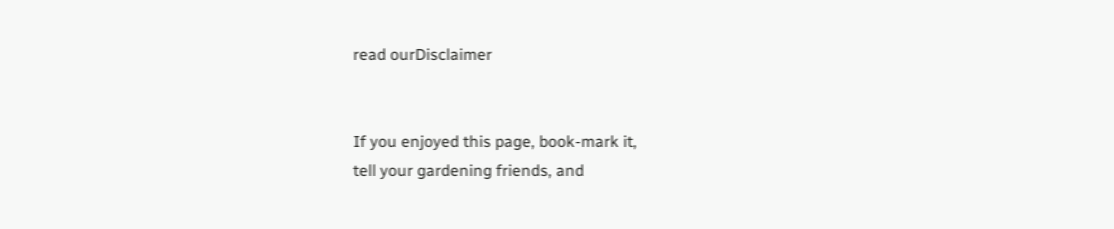read ourDisclaimer


If you enjoyed this page, book-mark it,
tell your gardening friends, and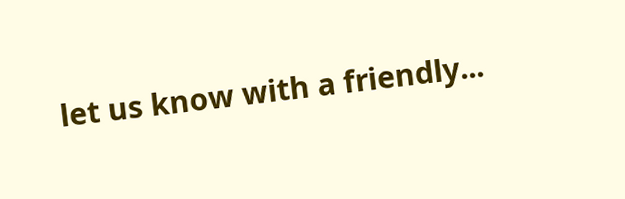let us know with a friendly...